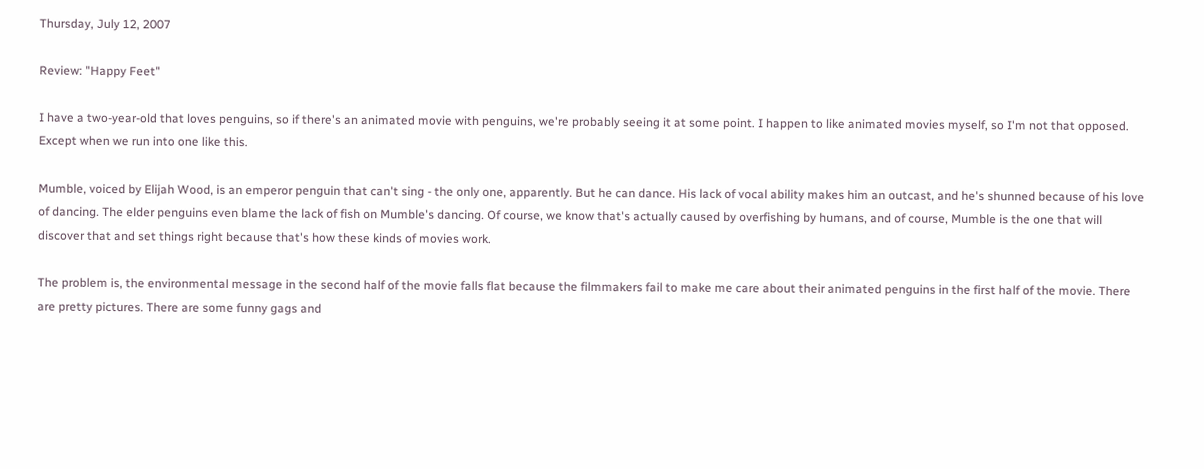Thursday, July 12, 2007

Review: "Happy Feet"

I have a two-year-old that loves penguins, so if there's an animated movie with penguins, we're probably seeing it at some point. I happen to like animated movies myself, so I'm not that opposed. Except when we run into one like this.

Mumble, voiced by Elijah Wood, is an emperor penguin that can't sing - the only one, apparently. But he can dance. His lack of vocal ability makes him an outcast, and he's shunned because of his love of dancing. The elder penguins even blame the lack of fish on Mumble's dancing. Of course, we know that's actually caused by overfishing by humans, and of course, Mumble is the one that will discover that and set things right because that's how these kinds of movies work.

The problem is, the environmental message in the second half of the movie falls flat because the filmmakers fail to make me care about their animated penguins in the first half of the movie. There are pretty pictures. There are some funny gags and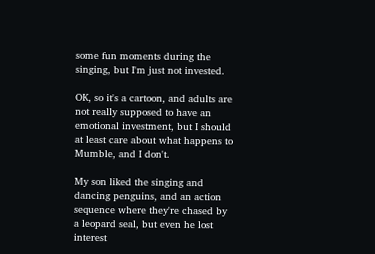some fun moments during the singing, but I'm just not invested.

OK, so it's a cartoon, and adults are not really supposed to have an emotional investment, but I should at least care about what happens to Mumble, and I don't.

My son liked the singing and dancing penguins, and an action sequence where they're chased by a leopard seal, but even he lost interest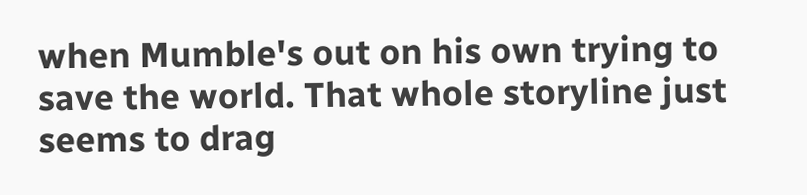when Mumble's out on his own trying to save the world. That whole storyline just seems to drag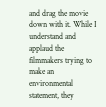and drag the movie down with it. While I understand and applaud the filmmakers trying to make an environmental statement, they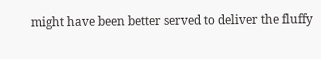might have been better served to deliver the fluffy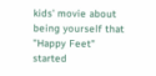kids' movie about being yourself that "Happy Feet" started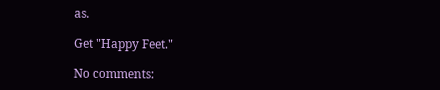as.

Get "Happy Feet."

No comments: